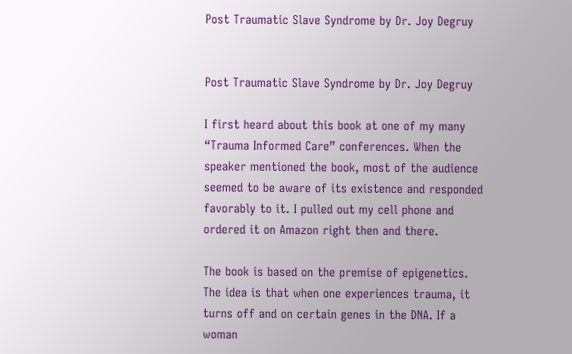Post Traumatic Slave Syndrome by Dr. Joy Degruy


Post Traumatic Slave Syndrome by Dr. Joy Degruy

I first heard about this book at one of my many “Trauma Informed Care” conferences. When the speaker mentioned the book, most of the audience seemed to be aware of its existence and responded favorably to it. I pulled out my cell phone and ordered it on Amazon right then and there.

The book is based on the premise of epigenetics. The idea is that when one experiences trauma, it turns off and on certain genes in the DNA. If a woman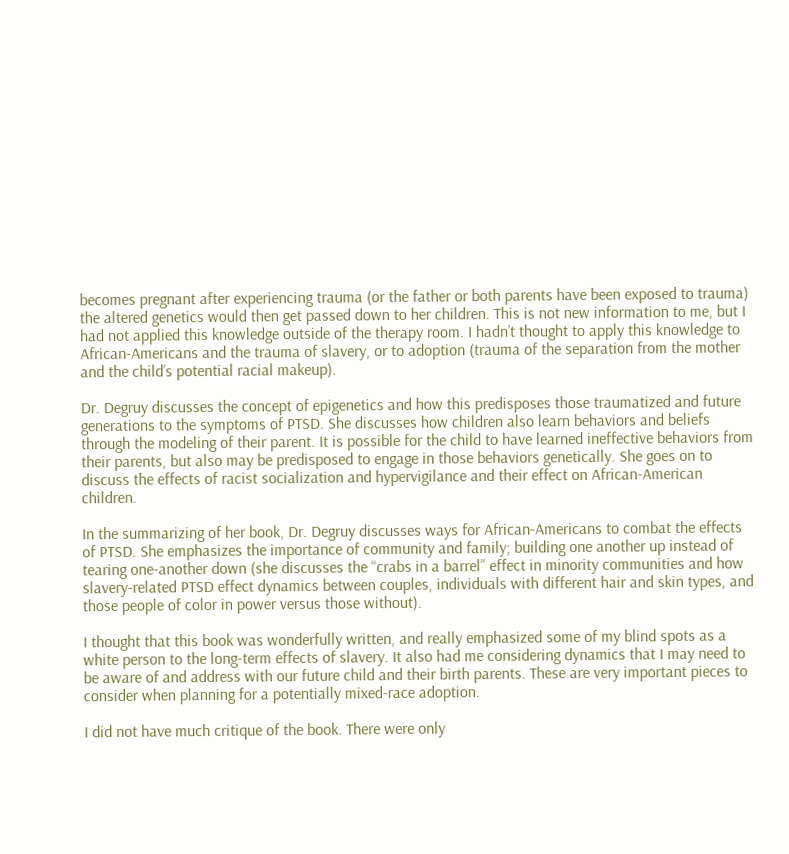becomes pregnant after experiencing trauma (or the father or both parents have been exposed to trauma) the altered genetics would then get passed down to her children. This is not new information to me, but I had not applied this knowledge outside of the therapy room. I hadn’t thought to apply this knowledge to African-Americans and the trauma of slavery, or to adoption (trauma of the separation from the mother and the child’s potential racial makeup).

Dr. Degruy discusses the concept of epigenetics and how this predisposes those traumatized and future generations to the symptoms of PTSD. She discusses how children also learn behaviors and beliefs through the modeling of their parent. It is possible for the child to have learned ineffective behaviors from their parents, but also may be predisposed to engage in those behaviors genetically. She goes on to discuss the effects of racist socialization and hypervigilance and their effect on African-American children.

In the summarizing of her book, Dr. Degruy discusses ways for African-Americans to combat the effects of PTSD. She emphasizes the importance of community and family; building one another up instead of tearing one-another down (she discusses the “crabs in a barrel” effect in minority communities and how slavery-related PTSD effect dynamics between couples, individuals with different hair and skin types, and those people of color in power versus those without).

I thought that this book was wonderfully written, and really emphasized some of my blind spots as a white person to the long-term effects of slavery. It also had me considering dynamics that I may need to be aware of and address with our future child and their birth parents. These are very important pieces to consider when planning for a potentially mixed-race adoption.

I did not have much critique of the book. There were only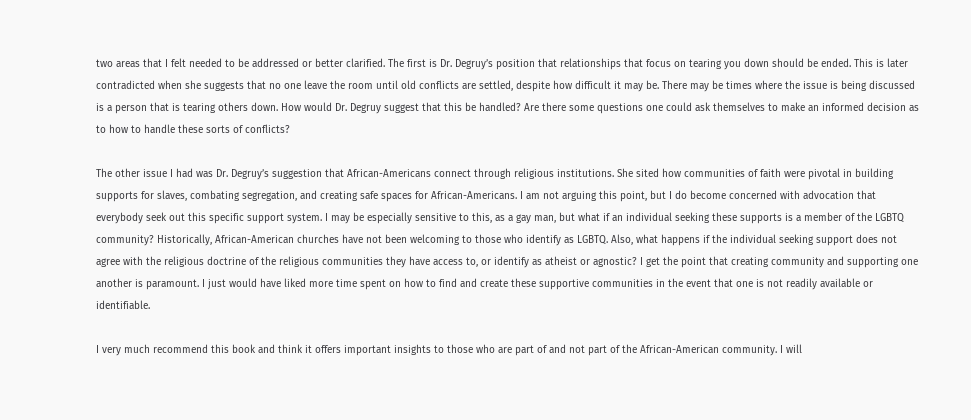two areas that I felt needed to be addressed or better clarified. The first is Dr. Degruy’s position that relationships that focus on tearing you down should be ended. This is later contradicted when she suggests that no one leave the room until old conflicts are settled, despite how difficult it may be. There may be times where the issue is being discussed is a person that is tearing others down. How would Dr. Degruy suggest that this be handled? Are there some questions one could ask themselves to make an informed decision as to how to handle these sorts of conflicts?

The other issue I had was Dr. Degruy’s suggestion that African-Americans connect through religious institutions. She sited how communities of faith were pivotal in building supports for slaves, combating segregation, and creating safe spaces for African-Americans. I am not arguing this point, but I do become concerned with advocation that everybody seek out this specific support system. I may be especially sensitive to this, as a gay man, but what if an individual seeking these supports is a member of the LGBTQ community? Historically, African-American churches have not been welcoming to those who identify as LGBTQ. Also, what happens if the individual seeking support does not agree with the religious doctrine of the religious communities they have access to, or identify as atheist or agnostic? I get the point that creating community and supporting one another is paramount. I just would have liked more time spent on how to find and create these supportive communities in the event that one is not readily available or identifiable.

I very much recommend this book and think it offers important insights to those who are part of and not part of the African-American community. I will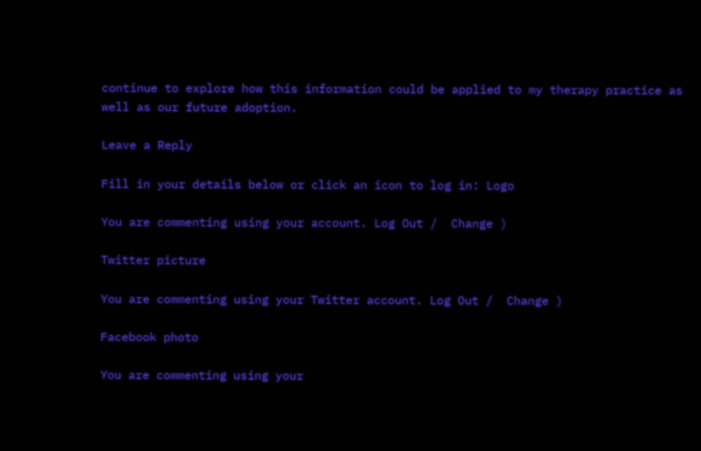continue to explore how this information could be applied to my therapy practice as well as our future adoption.

Leave a Reply

Fill in your details below or click an icon to log in: Logo

You are commenting using your account. Log Out /  Change )

Twitter picture

You are commenting using your Twitter account. Log Out /  Change )

Facebook photo

You are commenting using your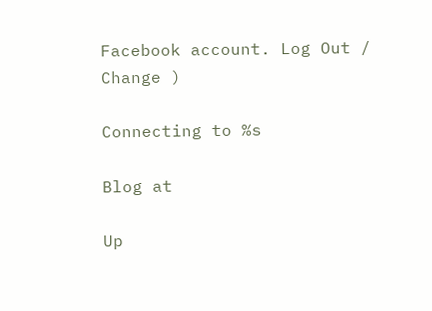Facebook account. Log Out /  Change )

Connecting to %s

Blog at

Up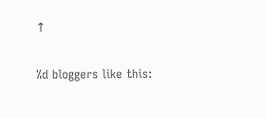↑

%d bloggers like this: